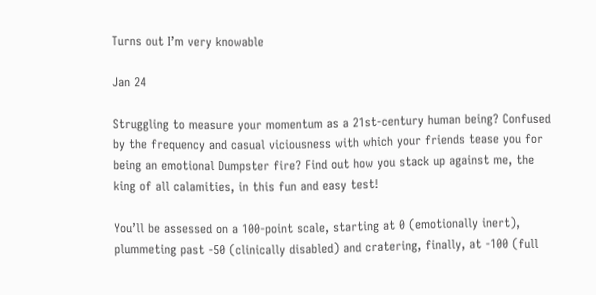Turns out I’m very knowable

Jan 24

Struggling to measure your momentum as a 21st-century human being? Confused by the frequency and casual viciousness with which your friends tease you for being an emotional Dumpster fire? Find out how you stack up against me, the king of all calamities, in this fun and easy test!

You’ll be assessed on a 100-point scale, starting at 0 (emotionally inert), plummeting past -50 (clinically disabled) and cratering, finally, at -100 (full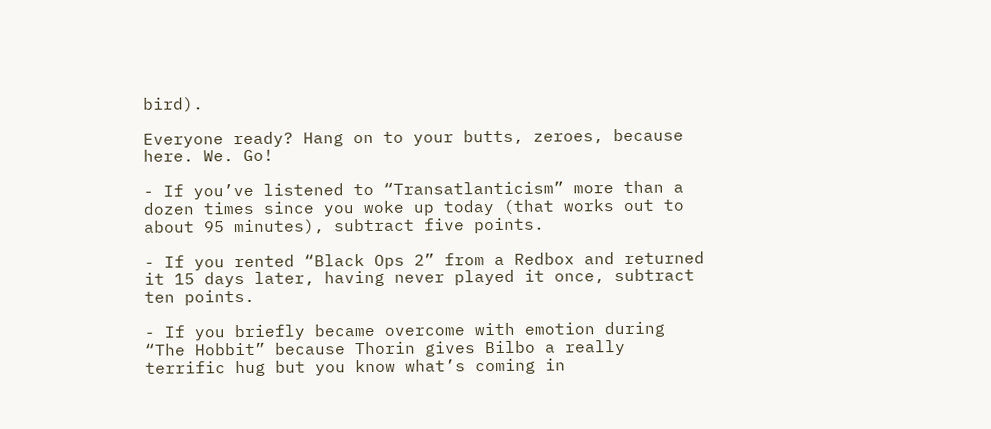bird).

Everyone ready? Hang on to your butts, zeroes, because here. We. Go!

- If you’ve listened to “Transatlanticism” more than a dozen times since you woke up today (that works out to about 95 minutes), subtract five points.

- If you rented “Black Ops 2” from a Redbox and returned it 15 days later, having never played it once, subtract ten points.

- If you briefly became overcome with emotion during “The Hobbit” because Thorin gives Bilbo a really terrific hug but you know what’s coming in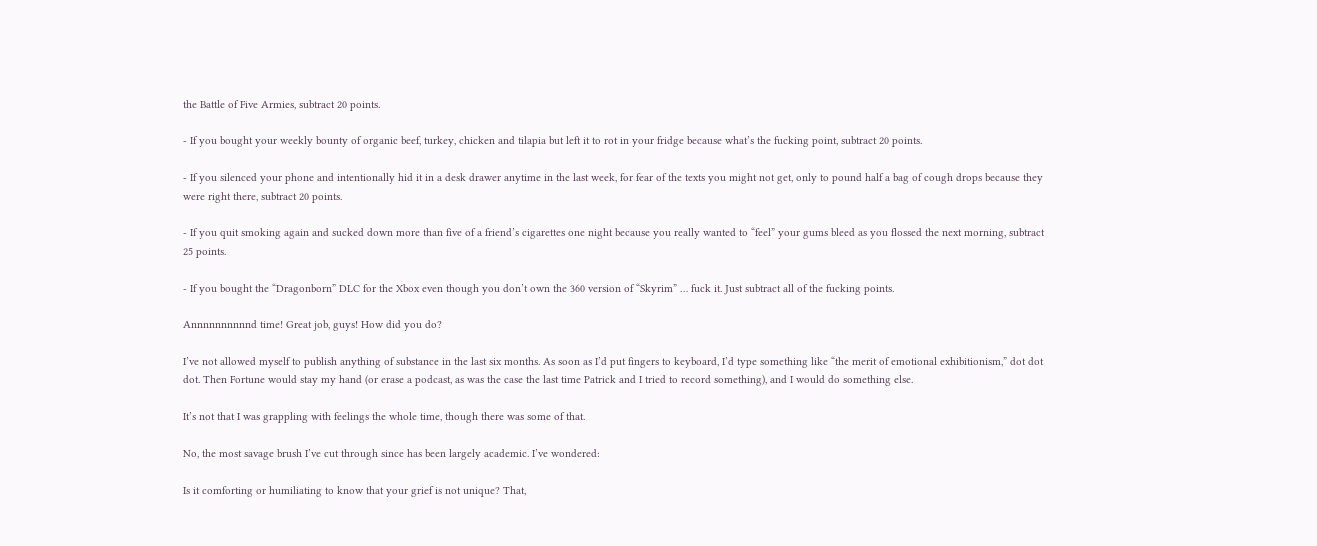the Battle of Five Armies, subtract 20 points.

- If you bought your weekly bounty of organic beef, turkey, chicken and tilapia but left it to rot in your fridge because what’s the fucking point, subtract 20 points.

- If you silenced your phone and intentionally hid it in a desk drawer anytime in the last week, for fear of the texts you might not get, only to pound half a bag of cough drops because they were right there, subtract 20 points.

- If you quit smoking again and sucked down more than five of a friend’s cigarettes one night because you really wanted to “feel” your gums bleed as you flossed the next morning, subtract 25 points.

- If you bought the “Dragonborn” DLC for the Xbox even though you don’t own the 360 version of “Skyrim” … fuck it. Just subtract all of the fucking points.

Annnnnnnnnnd time! Great job, guys! How did you do?

I’ve not allowed myself to publish anything of substance in the last six months. As soon as I’d put fingers to keyboard, I’d type something like “the merit of emotional exhibitionism,” dot dot dot. Then Fortune would stay my hand (or erase a podcast, as was the case the last time Patrick and I tried to record something), and I would do something else.

It’s not that I was grappling with feelings the whole time, though there was some of that.

No, the most savage brush I’ve cut through since has been largely academic. I’ve wondered:

Is it comforting or humiliating to know that your grief is not unique? That,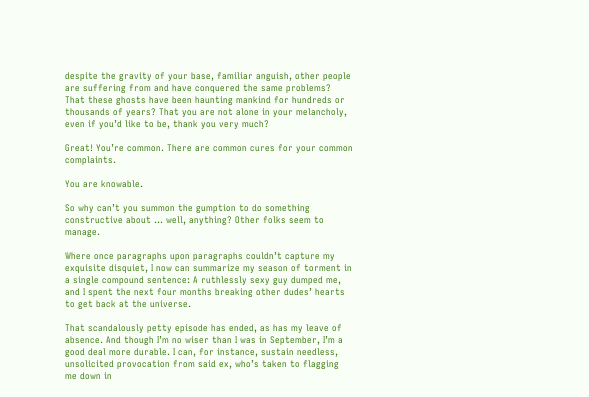despite the gravity of your base, familiar anguish, other people are suffering from and have conquered the same problems? That these ghosts have been haunting mankind for hundreds or thousands of years? That you are not alone in your melancholy, even if you’d like to be, thank you very much?

Great! You’re common. There are common cures for your common complaints.

You are knowable.

So why can’t you summon the gumption to do something constructive about … well, anything? Other folks seem to manage.

Where once paragraphs upon paragraphs couldn’t capture my exquisite disquiet, I now can summarize my season of torment in a single compound sentence: A ruthlessly sexy guy dumped me, and I spent the next four months breaking other dudes’ hearts to get back at the universe.

That scandalously petty episode has ended, as has my leave of absence. And though I’m no wiser than I was in September, I’m a good deal more durable. I can, for instance, sustain needless, unsolicited provocation from said ex, who’s taken to flagging me down in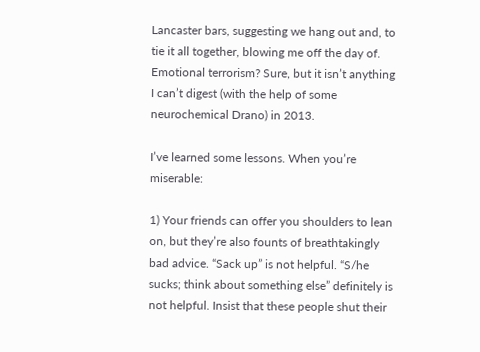Lancaster bars, suggesting we hang out and, to tie it all together, blowing me off the day of. Emotional terrorism? Sure, but it isn’t anything I can’t digest (with the help of some neurochemical Drano) in 2013.

I’ve learned some lessons. When you’re miserable:

1) Your friends can offer you shoulders to lean on, but they’re also founts of breathtakingly bad advice. “Sack up” is not helpful. “S/he sucks; think about something else” definitely is not helpful. Insist that these people shut their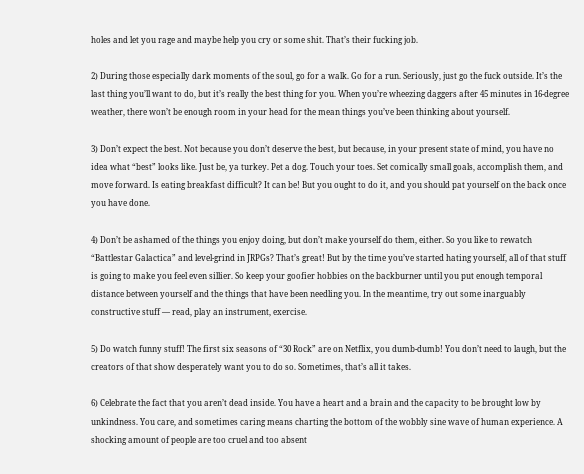holes and let you rage and maybe help you cry or some shit. That’s their fucking job.

2) During those especially dark moments of the soul, go for a walk. Go for a run. Seriously, just go the fuck outside. It’s the last thing you’ll want to do, but it’s really the best thing for you. When you’re wheezing daggers after 45 minutes in 16-degree weather, there won’t be enough room in your head for the mean things you’ve been thinking about yourself.

3) Don’t expect the best. Not because you don’t deserve the best, but because, in your present state of mind, you have no idea what “best” looks like. Just be, ya turkey. Pet a dog. Touch your toes. Set comically small goals, accomplish them, and move forward. Is eating breakfast difficult? It can be! But you ought to do it, and you should pat yourself on the back once you have done.

4) Don’t be ashamed of the things you enjoy doing, but don’t make yourself do them, either. So you like to rewatch “Battlestar Galactica” and level-grind in JRPGs? That’s great! But by the time you’ve started hating yourself, all of that stuff is going to make you feel even sillier. So keep your goofier hobbies on the backburner until you put enough temporal distance between yourself and the things that have been needling you. In the meantime, try out some inarguably constructive stuff — read, play an instrument, exercise.

5) Do watch funny stuff! The first six seasons of “30 Rock” are on Netflix, you dumb-dumb! You don’t need to laugh, but the creators of that show desperately want you to do so. Sometimes, that’s all it takes.

6) Celebrate the fact that you aren’t dead inside. You have a heart and a brain and the capacity to be brought low by unkindness. You care, and sometimes caring means charting the bottom of the wobbly sine wave of human experience. A shocking amount of people are too cruel and too absent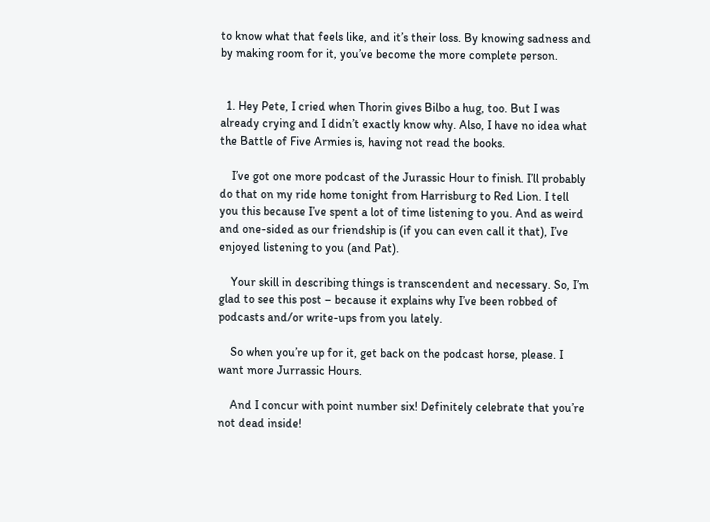to know what that feels like, and it’s their loss. By knowing sadness and by making room for it, you’ve become the more complete person.


  1. Hey Pete, I cried when Thorin gives Bilbo a hug, too. But I was already crying and I didn’t exactly know why. Also, I have no idea what the Battle of Five Armies is, having not read the books.

    I’ve got one more podcast of the Jurassic Hour to finish. I’ll probably do that on my ride home tonight from Harrisburg to Red Lion. I tell you this because I’ve spent a lot of time listening to you. And as weird and one-sided as our friendship is (if you can even call it that), I’ve enjoyed listening to you (and Pat).

    Your skill in describing things is transcendent and necessary. So, I’m glad to see this post – because it explains why I’ve been robbed of podcasts and/or write-ups from you lately.

    So when you’re up for it, get back on the podcast horse, please. I want more Jurrassic Hours.

    And I concur with point number six! Definitely celebrate that you’re not dead inside!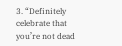3. “Definitely celebrate that you’re not dead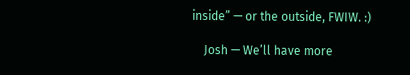inside” — or the outside, FWIW. :)

    Josh — We’ll have more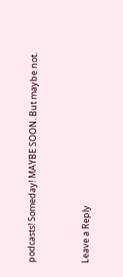podcasts! Someday! MAYBE SOON. But maybe not.


Leave a Reply